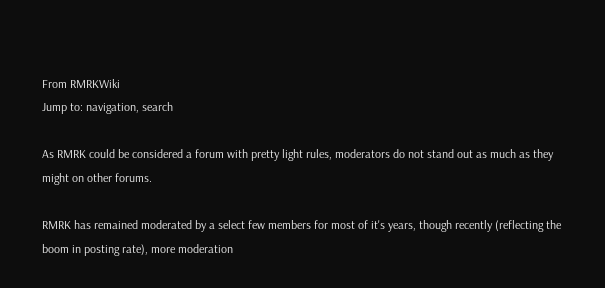From RMRKWiki
Jump to: navigation, search

As RMRK could be considered a forum with pretty light rules, moderators do not stand out as much as they might on other forums.

RMRK has remained moderated by a select few members for most of it's years, though recently (reflecting the boom in posting rate), more moderation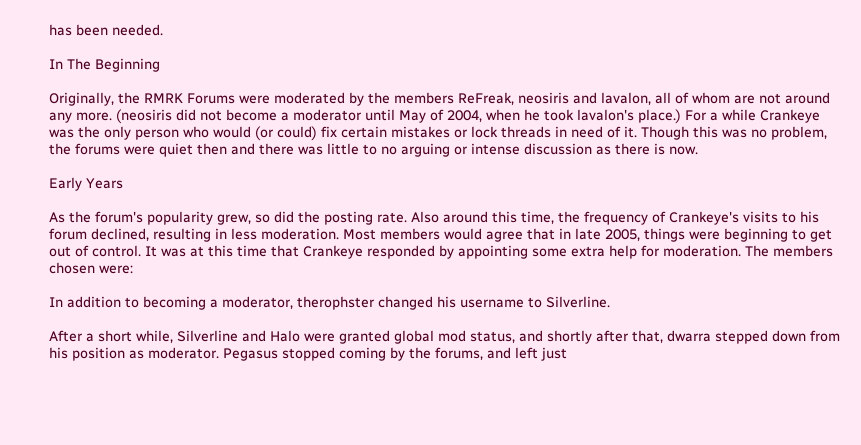has been needed.

In The Beginning

Originally, the RMRK Forums were moderated by the members ReFreak, neosiris and lavalon, all of whom are not around any more. (neosiris did not become a moderator until May of 2004, when he took lavalon's place.) For a while Crankeye was the only person who would (or could) fix certain mistakes or lock threads in need of it. Though this was no problem, the forums were quiet then and there was little to no arguing or intense discussion as there is now.

Early Years

As the forum's popularity grew, so did the posting rate. Also around this time, the frequency of Crankeye's visits to his forum declined, resulting in less moderation. Most members would agree that in late 2005, things were beginning to get out of control. It was at this time that Crankeye responded by appointing some extra help for moderation. The members chosen were:

In addition to becoming a moderator, therophster changed his username to Silverline.

After a short while, Silverline and Halo were granted global mod status, and shortly after that, dwarra stepped down from his position as moderator. Pegasus stopped coming by the forums, and left just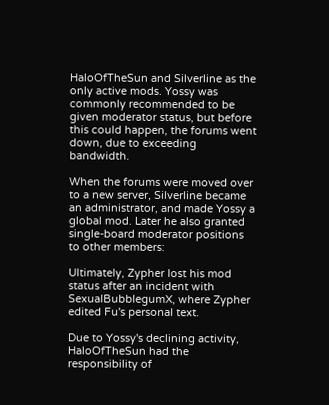HaloOfTheSun and Silverline as the only active mods. Yossy was commonly recommended to be given moderator status, but before this could happen, the forums went down, due to exceeding bandwidth.

When the forums were moved over to a new server, Silverline became an administrator, and made Yossy a global mod. Later he also granted single-board moderator positions to other members:

Ultimately, Zypher lost his mod status after an incident with SexualBubblegumX, where Zypher edited Fu's personal text.

Due to Yossy's declining activity, HaloOfTheSun had the responsibility of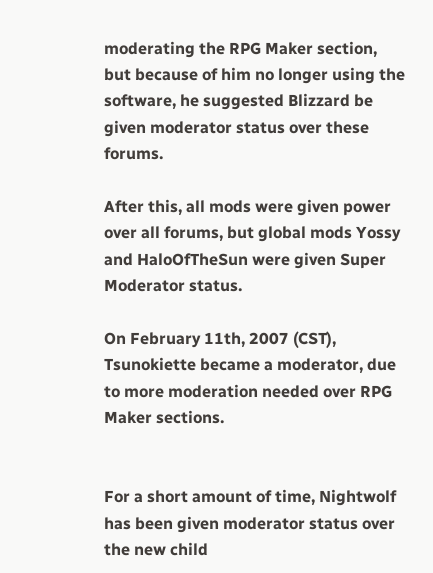moderating the RPG Maker section, but because of him no longer using the software, he suggested Blizzard be given moderator status over these forums.

After this, all mods were given power over all forums, but global mods Yossy and HaloOfTheSun were given Super Moderator status.

On February 11th, 2007 (CST), Tsunokiette became a moderator, due to more moderation needed over RPG Maker sections.


For a short amount of time, Nightwolf has been given moderator status over the new child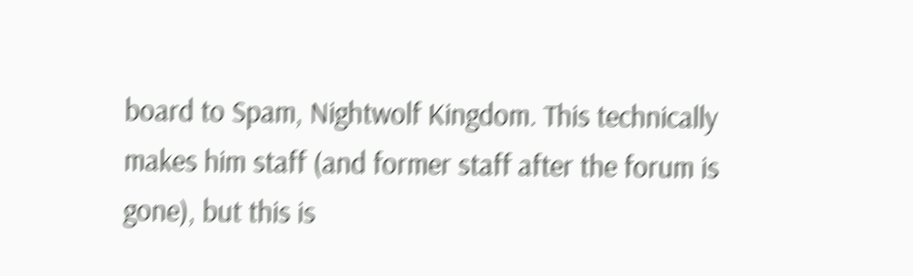board to Spam, Nightwolf Kingdom. This technically makes him staff (and former staff after the forum is gone), but this is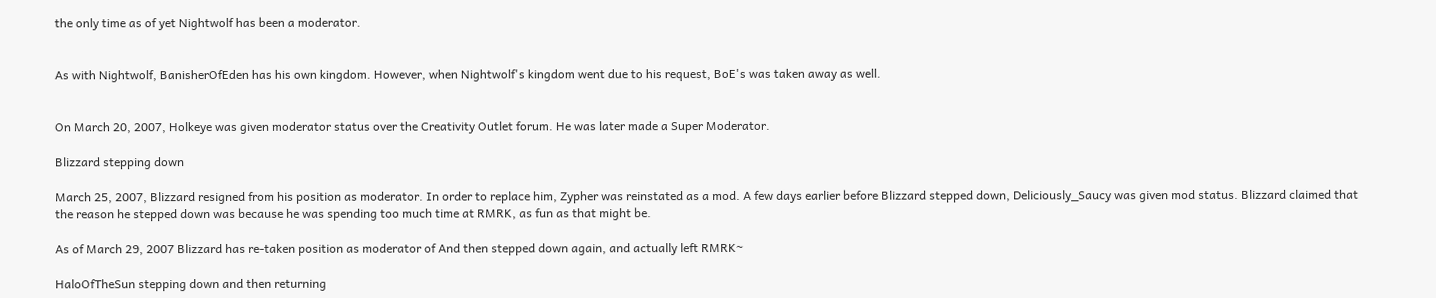the only time as of yet Nightwolf has been a moderator.


As with Nightwolf, BanisherOfEden has his own kingdom. However, when Nightwolf's kingdom went due to his request, BoE's was taken away as well.


On March 20, 2007, Holkeye was given moderator status over the Creativity Outlet forum. He was later made a Super Moderator.

Blizzard stepping down

March 25, 2007, Blizzard resigned from his position as moderator. In order to replace him, Zypher was reinstated as a mod. A few days earlier before Blizzard stepped down, Deliciously_Saucy was given mod status. Blizzard claimed that the reason he stepped down was because he was spending too much time at RMRK, as fun as that might be.

As of March 29, 2007 Blizzard has re-taken position as moderator of And then stepped down again, and actually left RMRK~

HaloOfTheSun stepping down and then returning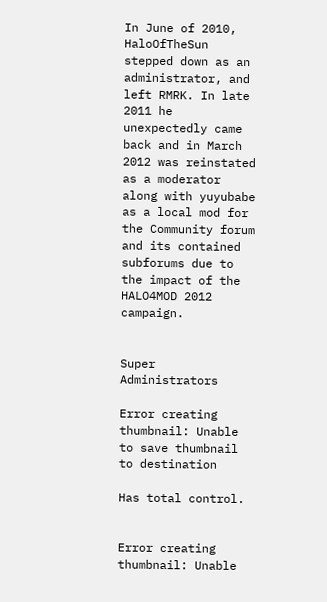In June of 2010, HaloOfTheSun stepped down as an administrator, and left RMRK. In late 2011 he unexpectedly came back and in March 2012 was reinstated as a moderator along with yuyubabe as a local mod for the Community forum and its contained subforums due to the impact of the HALO4MOD 2012 campaign.


Super Administrators

Error creating thumbnail: Unable to save thumbnail to destination

Has total control.


Error creating thumbnail: Unable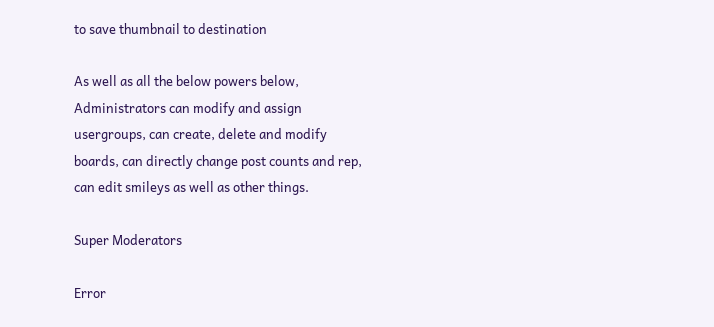to save thumbnail to destination

As well as all the below powers below, Administrators can modify and assign usergroups, can create, delete and modify boards, can directly change post counts and rep, can edit smileys as well as other things.

Super Moderators

Error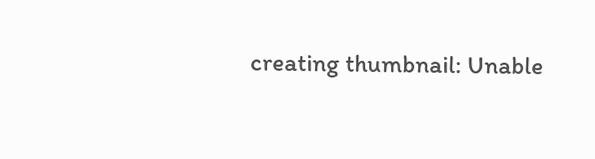creating thumbnail: Unable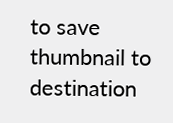to save thumbnail to destination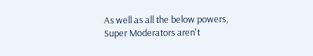As well as all the below powers, Super Moderators aren't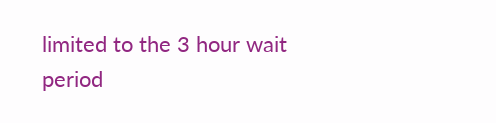limited to the 3 hour wait period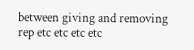between giving and removing rep etc etc etc etc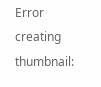Error creating thumbnail: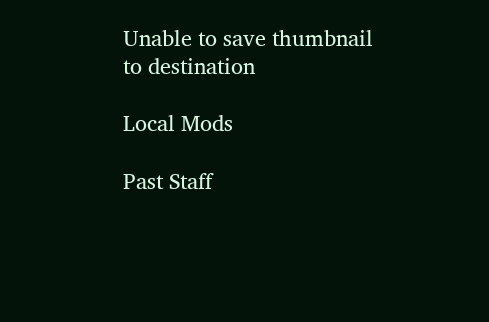Unable to save thumbnail to destination

Local Mods

Past Staff